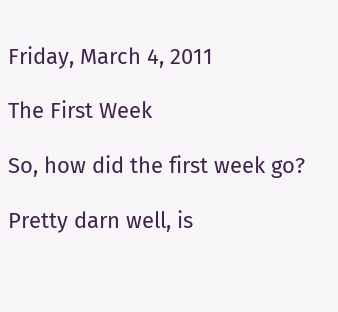Friday, March 4, 2011

The First Week

So, how did the first week go?

Pretty darn well, is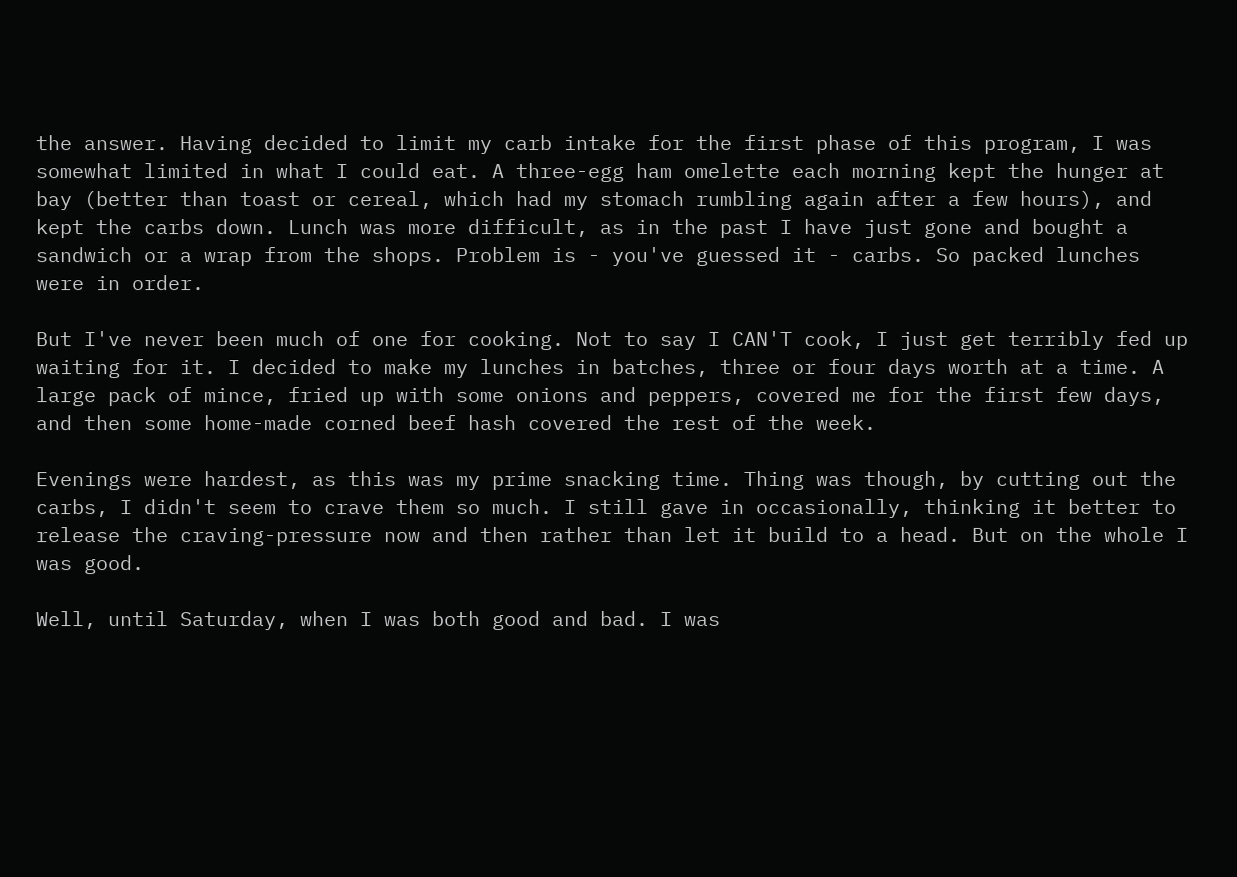the answer. Having decided to limit my carb intake for the first phase of this program, I was somewhat limited in what I could eat. A three-egg ham omelette each morning kept the hunger at bay (better than toast or cereal, which had my stomach rumbling again after a few hours), and kept the carbs down. Lunch was more difficult, as in the past I have just gone and bought a sandwich or a wrap from the shops. Problem is - you've guessed it - carbs. So packed lunches were in order.

But I've never been much of one for cooking. Not to say I CAN'T cook, I just get terribly fed up waiting for it. I decided to make my lunches in batches, three or four days worth at a time. A large pack of mince, fried up with some onions and peppers, covered me for the first few days, and then some home-made corned beef hash covered the rest of the week.

Evenings were hardest, as this was my prime snacking time. Thing was though, by cutting out the carbs, I didn't seem to crave them so much. I still gave in occasionally, thinking it better to release the craving-pressure now and then rather than let it build to a head. But on the whole I was good.

Well, until Saturday, when I was both good and bad. I was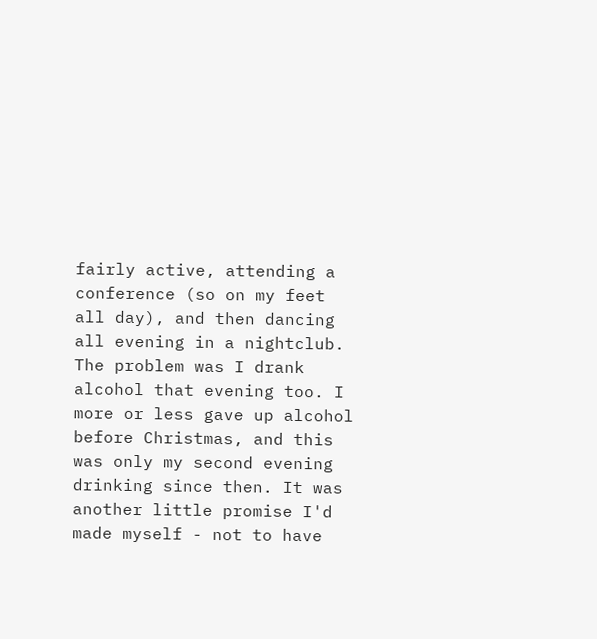fairly active, attending a conference (so on my feet all day), and then dancing all evening in a nightclub. The problem was I drank alcohol that evening too. I more or less gave up alcohol before Christmas, and this was only my second evening drinking since then. It was another little promise I'd made myself - not to have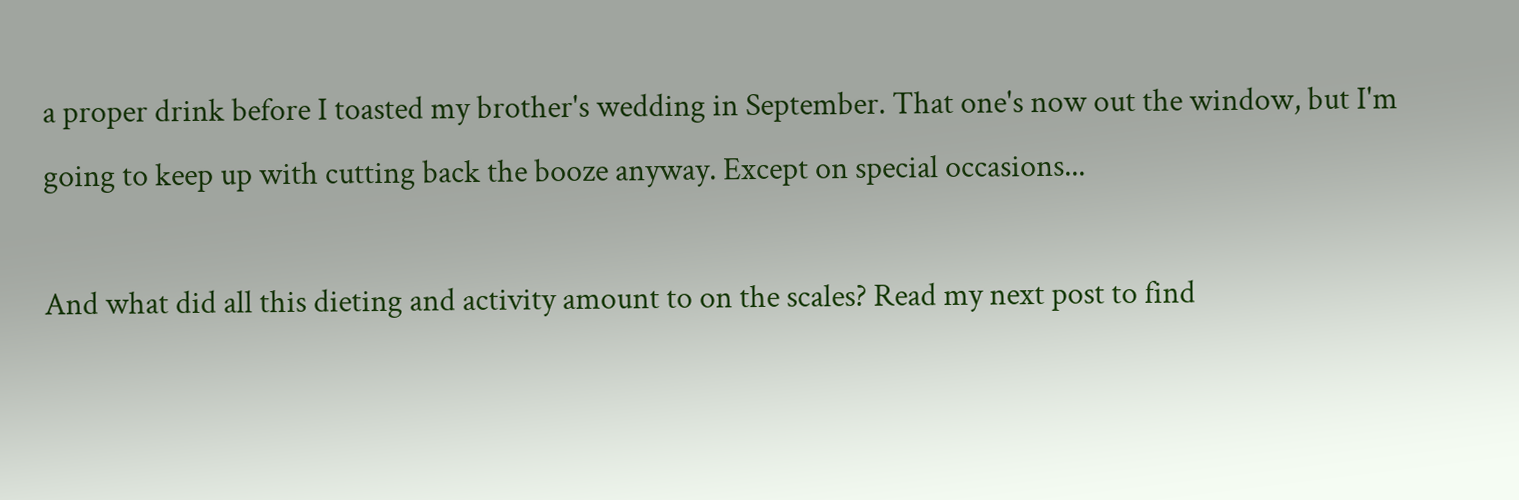a proper drink before I toasted my brother's wedding in September. That one's now out the window, but I'm going to keep up with cutting back the booze anyway. Except on special occasions...

And what did all this dieting and activity amount to on the scales? Read my next post to find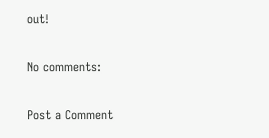out!

No comments:

Post a Comment